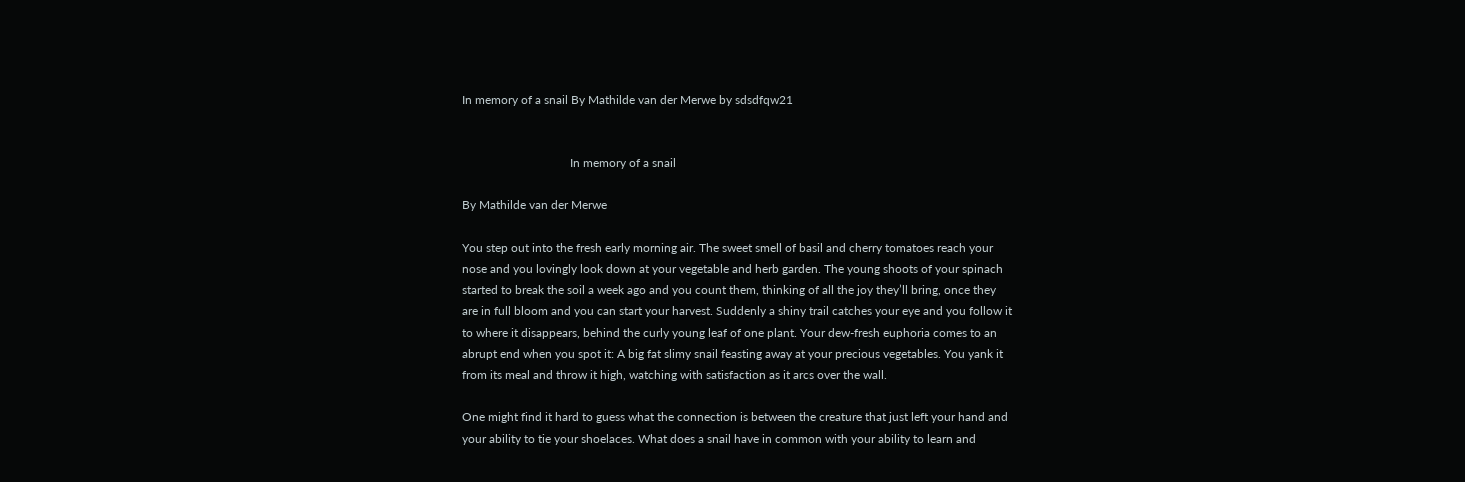In memory of a snail By Mathilde van der Merwe by sdsdfqw21


                                    In memory of a snail

By Mathilde van der Merwe

You step out into the fresh early morning air. The sweet smell of basil and cherry tomatoes reach your
nose and you lovingly look down at your vegetable and herb garden. The young shoots of your spinach
started to break the soil a week ago and you count them, thinking of all the joy they’ll bring, once they
are in full bloom and you can start your harvest. Suddenly a shiny trail catches your eye and you follow it
to where it disappears, behind the curly young leaf of one plant. Your dew-fresh euphoria comes to an
abrupt end when you spot it: A big fat slimy snail feasting away at your precious vegetables. You yank it
from its meal and throw it high, watching with satisfaction as it arcs over the wall.

One might find it hard to guess what the connection is between the creature that just left your hand and
your ability to tie your shoelaces. What does a snail have in common with your ability to learn and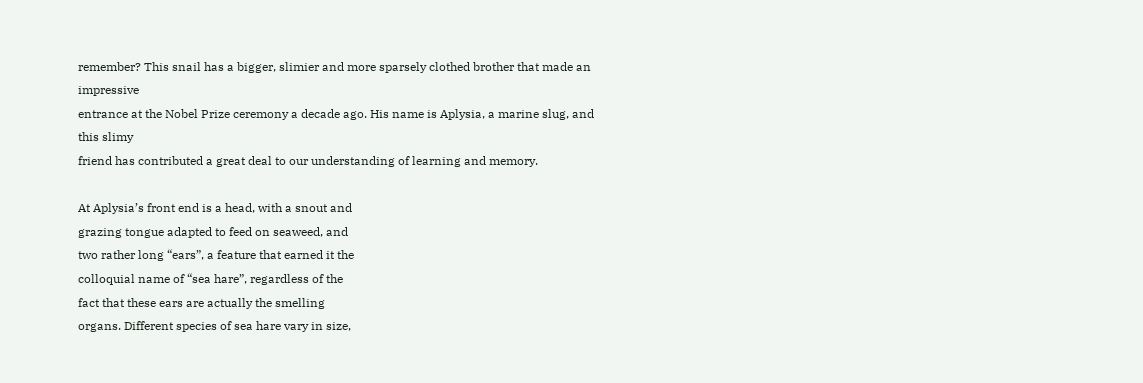remember? This snail has a bigger, slimier and more sparsely clothed brother that made an impressive
entrance at the Nobel Prize ceremony a decade ago. His name is Aplysia, a marine slug, and this slimy
friend has contributed a great deal to our understanding of learning and memory.

At Aplysia’s front end is a head, with a snout and
grazing tongue adapted to feed on seaweed, and
two rather long “ears”, a feature that earned it the
colloquial name of “sea hare”, regardless of the
fact that these ears are actually the smelling
organs. Different species of sea hare vary in size,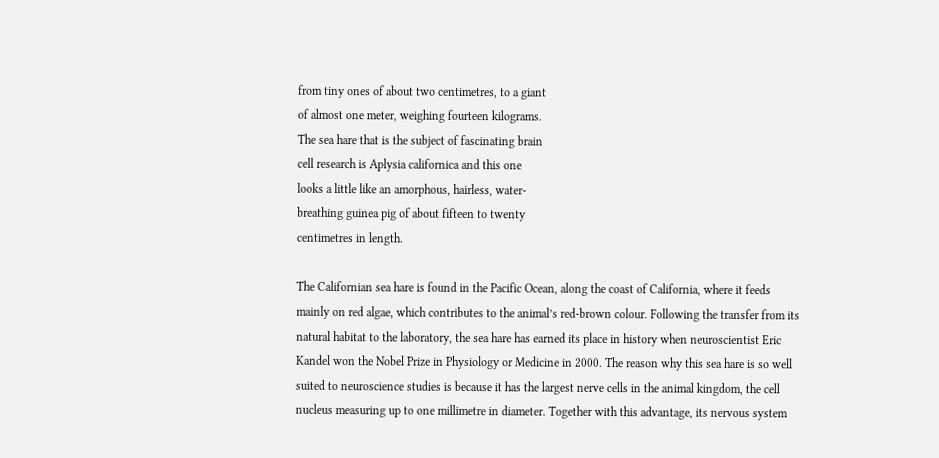from tiny ones of about two centimetres, to a giant
of almost one meter, weighing fourteen kilograms.
The sea hare that is the subject of fascinating brain
cell research is Aplysia californica and this one
looks a little like an amorphous, hairless, water-
breathing guinea pig of about fifteen to twenty
centimetres in length.

The Californian sea hare is found in the Pacific Ocean, along the coast of California, where it feeds
mainly on red algae, which contributes to the animal’s red-brown colour. Following the transfer from its
natural habitat to the laboratory, the sea hare has earned its place in history when neuroscientist Eric
Kandel won the Nobel Prize in Physiology or Medicine in 2000. The reason why this sea hare is so well
suited to neuroscience studies is because it has the largest nerve cells in the animal kingdom, the cell
nucleus measuring up to one millimetre in diameter. Together with this advantage, its nervous system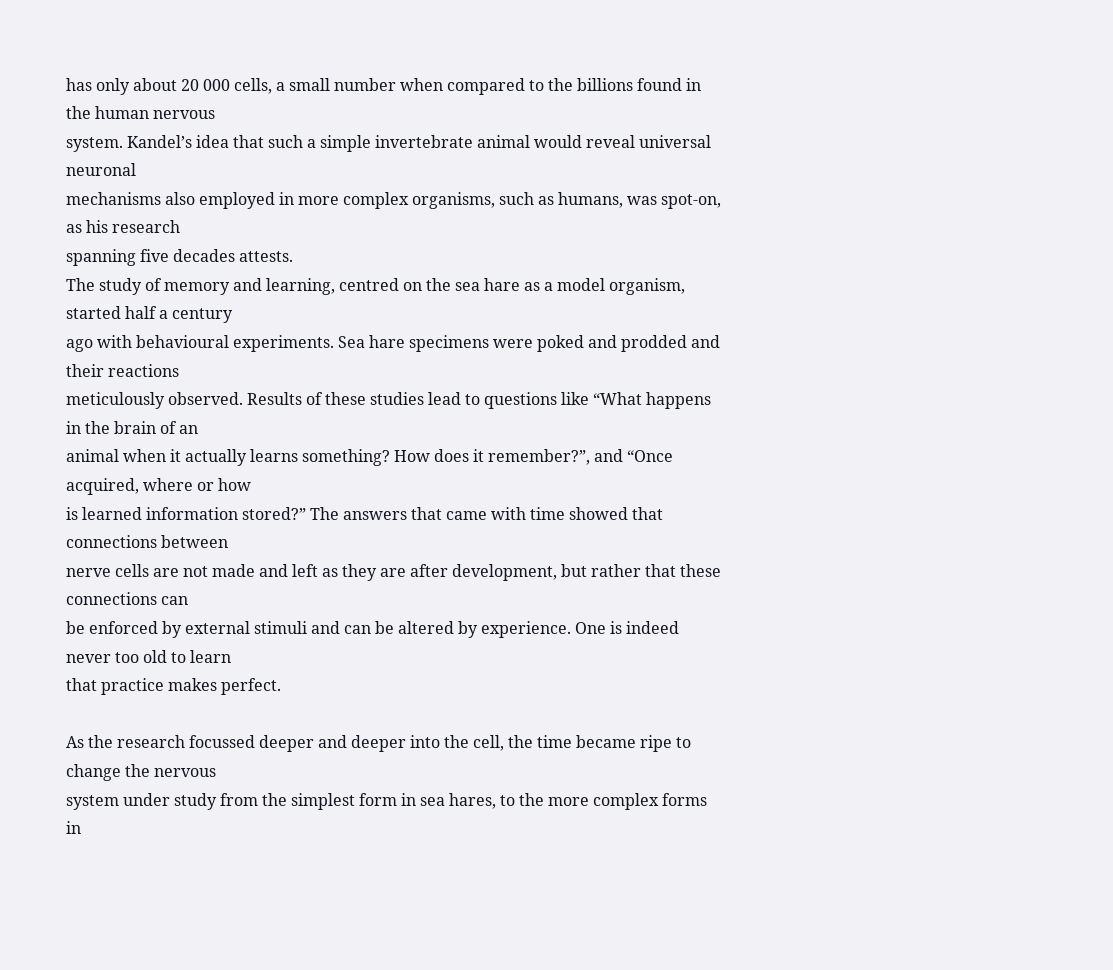has only about 20 000 cells, a small number when compared to the billions found in the human nervous
system. Kandel’s idea that such a simple invertebrate animal would reveal universal neuronal
mechanisms also employed in more complex organisms, such as humans, was spot-on, as his research
spanning five decades attests.
The study of memory and learning, centred on the sea hare as a model organism, started half a century
ago with behavioural experiments. Sea hare specimens were poked and prodded and their reactions
meticulously observed. Results of these studies lead to questions like “What happens in the brain of an
animal when it actually learns something? How does it remember?”, and “Once acquired, where or how
is learned information stored?” The answers that came with time showed that connections between
nerve cells are not made and left as they are after development, but rather that these connections can
be enforced by external stimuli and can be altered by experience. One is indeed never too old to learn
that practice makes perfect.

As the research focussed deeper and deeper into the cell, the time became ripe to change the nervous
system under study from the simplest form in sea hares, to the more complex forms in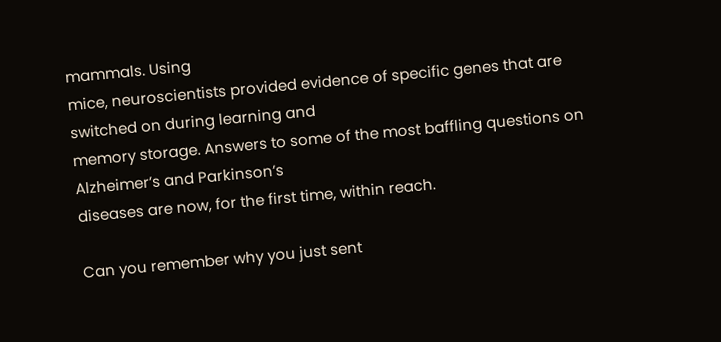mammals. Using
mice, neuroscientists provided evidence of specific genes that are switched on during learning and
memory storage. Answers to some of the most baffling questions on Alzheimer’s and Parkinson’s
diseases are now, for the first time, within reach.

Can you remember why you just sent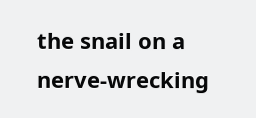the snail on a nerve-wrecking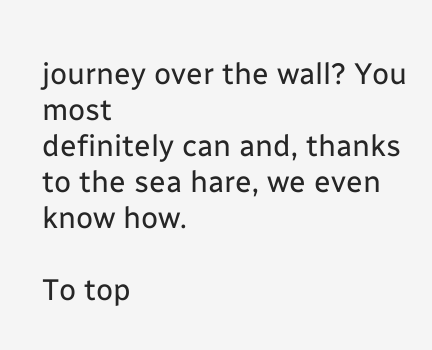journey over the wall? You most
definitely can and, thanks to the sea hare, we even know how.

To top